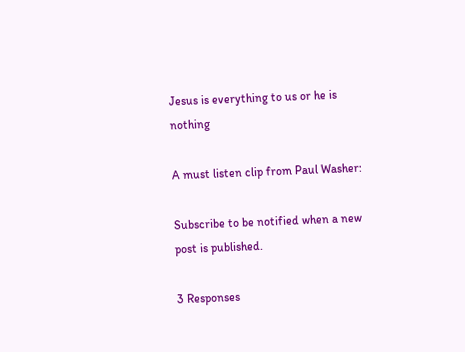Jesus is everything to us or he is nothing

A must listen clip from Paul Washer:

Subscribe to be notified when a new post is published.

3 Responses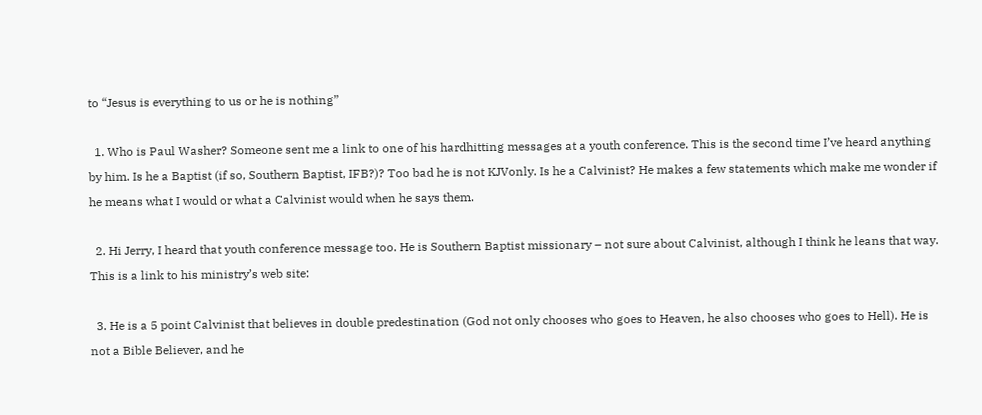to “Jesus is everything to us or he is nothing”

  1. Who is Paul Washer? Someone sent me a link to one of his hardhitting messages at a youth conference. This is the second time I’ve heard anything by him. Is he a Baptist (if so, Southern Baptist, IFB?)? Too bad he is not KJVonly. Is he a Calvinist? He makes a few statements which make me wonder if he means what I would or what a Calvinist would when he says them.

  2. Hi Jerry, I heard that youth conference message too. He is Southern Baptist missionary – not sure about Calvinist, although I think he leans that way. This is a link to his ministry’s web site:

  3. He is a 5 point Calvinist that believes in double predestination (God not only chooses who goes to Heaven, he also chooses who goes to Hell). He is not a Bible Believer, and he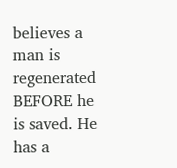believes a man is regenerated BEFORE he is saved. He has a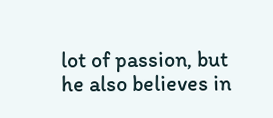lot of passion, but he also believes in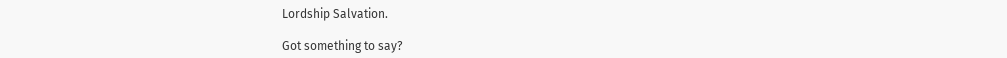Lordship Salvation.

Got something to say?